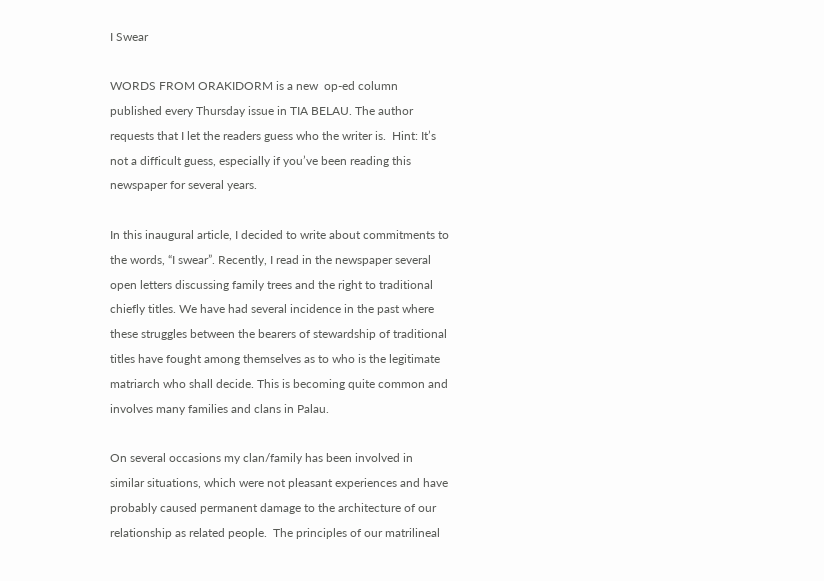I Swear

WORDS FROM ORAKIDORM is a new  op-ed column published every Thursday issue in TIA BELAU. The author requests that I let the readers guess who the writer is.  Hint: It’s not a difficult guess, especially if you’ve been reading this newspaper for several years.

In this inaugural article, I decided to write about commitments to the words, “I swear”. Recently, I read in the newspaper several open letters discussing family trees and the right to traditional chiefly titles. We have had several incidence in the past where these struggles between the bearers of stewardship of traditional titles have fought among themselves as to who is the legitimate matriarch who shall decide. This is becoming quite common and involves many families and clans in Palau.

On several occasions my clan/family has been involved in similar situations, which were not pleasant experiences and have probably caused permanent damage to the architecture of our relationship as related people.  The principles of our matrilineal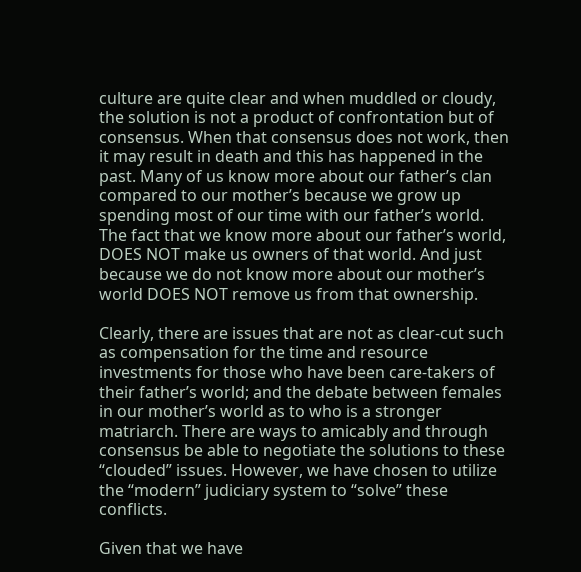culture are quite clear and when muddled or cloudy, the solution is not a product of confrontation but of consensus. When that consensus does not work, then it may result in death and this has happened in the past. Many of us know more about our father’s clan compared to our mother’s because we grow up spending most of our time with our father’s world. The fact that we know more about our father’s world, DOES NOT make us owners of that world. And just because we do not know more about our mother’s world DOES NOT remove us from that ownership.

Clearly, there are issues that are not as clear-cut such as compensation for the time and resource investments for those who have been care-takers of their father’s world; and the debate between females in our mother’s world as to who is a stronger matriarch. There are ways to amicably and through consensus be able to negotiate the solutions to these “clouded” issues. However, we have chosen to utilize the “modern” judiciary system to “solve” these conflicts.

Given that we have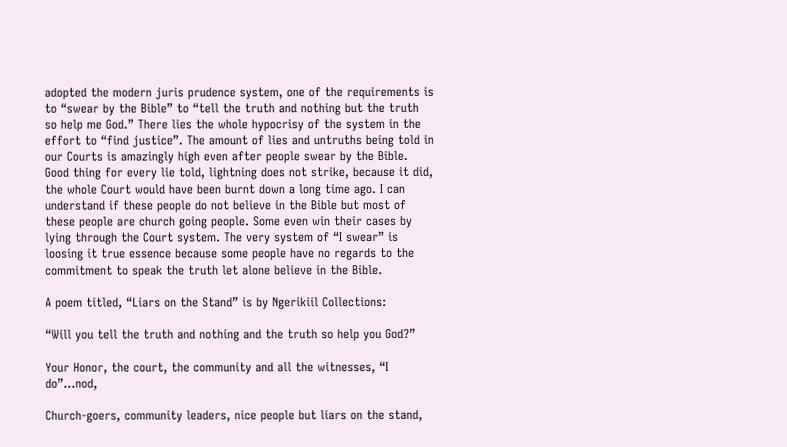adopted the modern juris prudence system, one of the requirements is to “swear by the Bible” to “tell the truth and nothing but the truth so help me God.” There lies the whole hypocrisy of the system in the effort to “find justice”. The amount of lies and untruths being told in our Courts is amazingly high even after people swear by the Bible. Good thing for every lie told, lightning does not strike, because it did, the whole Court would have been burnt down a long time ago. I can understand if these people do not believe in the Bible but most of these people are church going people. Some even win their cases by lying through the Court system. The very system of “I swear” is loosing it true essence because some people have no regards to the commitment to speak the truth let alone believe in the Bible.

A poem titled, “Liars on the Stand” is by Ngerikiil Collections:

“Will you tell the truth and nothing and the truth so help you God?”

Your Honor, the court, the community and all the witnesses, “I do”…nod,

Church-goers, community leaders, nice people but liars on the stand,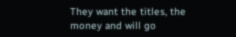They want the titles, the money and will go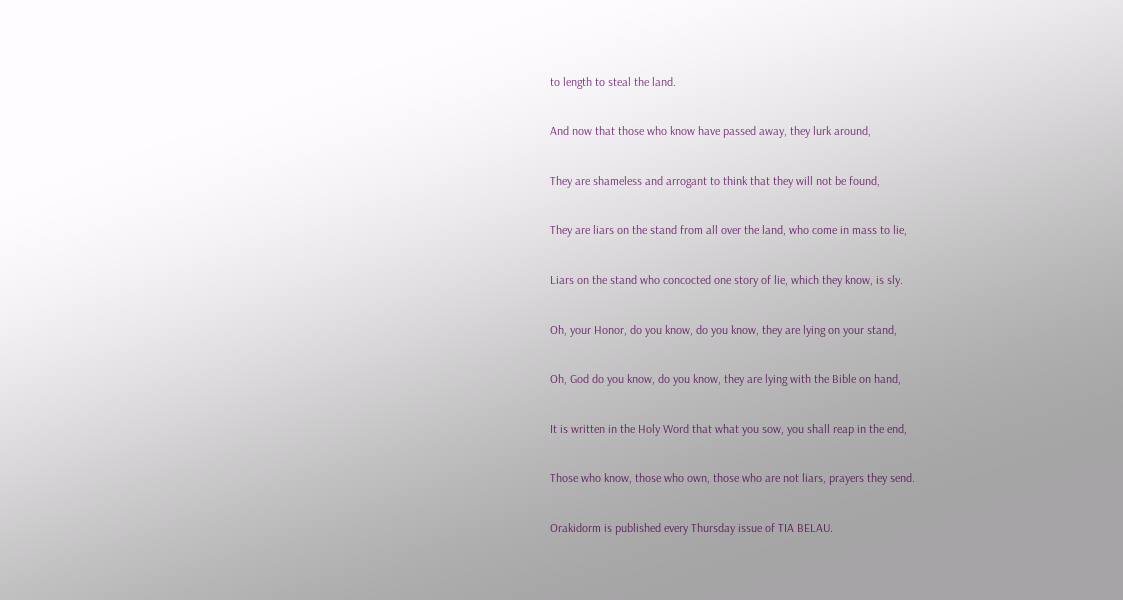to length to steal the land.

And now that those who know have passed away, they lurk around,

They are shameless and arrogant to think that they will not be found,

They are liars on the stand from all over the land, who come in mass to lie,

Liars on the stand who concocted one story of lie, which they know, is sly.

Oh, your Honor, do you know, do you know, they are lying on your stand,

Oh, God do you know, do you know, they are lying with the Bible on hand,

It is written in the Holy Word that what you sow, you shall reap in the end,

Those who know, those who own, those who are not liars, prayers they send.

Orakidorm is published every Thursday issue of TIA BELAU.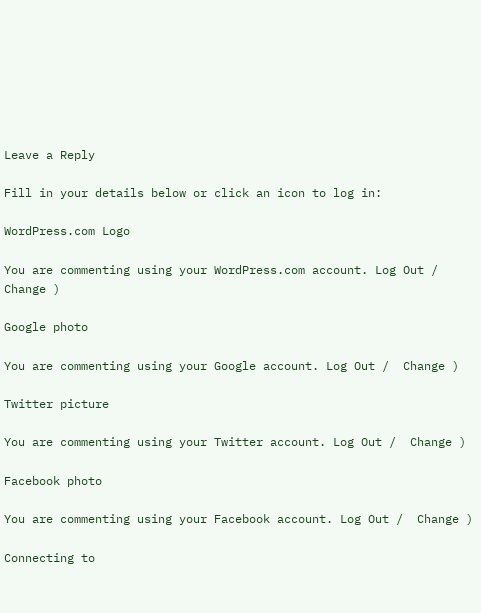Leave a Reply

Fill in your details below or click an icon to log in:

WordPress.com Logo

You are commenting using your WordPress.com account. Log Out /  Change )

Google photo

You are commenting using your Google account. Log Out /  Change )

Twitter picture

You are commenting using your Twitter account. Log Out /  Change )

Facebook photo

You are commenting using your Facebook account. Log Out /  Change )

Connecting to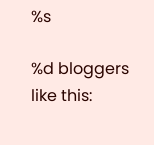%s

%d bloggers like this: